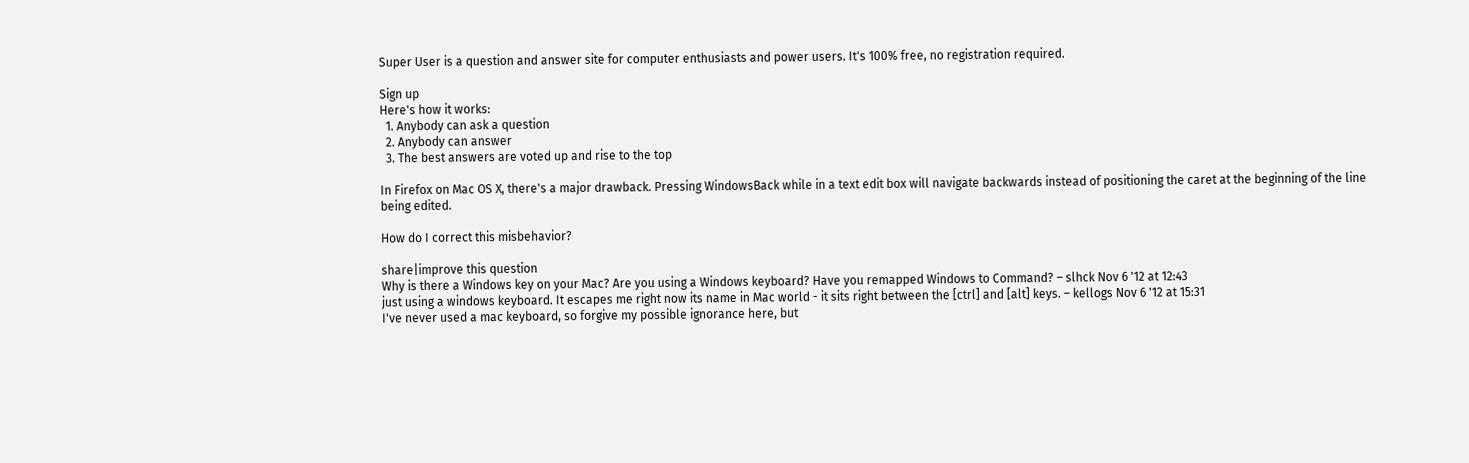Super User is a question and answer site for computer enthusiasts and power users. It's 100% free, no registration required.

Sign up
Here's how it works:
  1. Anybody can ask a question
  2. Anybody can answer
  3. The best answers are voted up and rise to the top

In Firefox on Mac OS X, there's a major drawback. Pressing WindowsBack while in a text edit box will navigate backwards instead of positioning the caret at the beginning of the line being edited.

How do I correct this misbehavior?

share|improve this question
Why is there a Windows key on your Mac? Are you using a Windows keyboard? Have you remapped Windows to Command? – slhck Nov 6 '12 at 12:43
just using a windows keyboard. It escapes me right now its name in Mac world - it sits right between the [ctrl] and [alt] keys. – kellogs Nov 6 '12 at 15:31
I've never used a mac keyboard, so forgive my possible ignorance here, but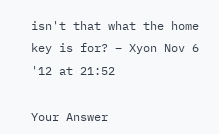isn't that what the home key is for? – Xyon Nov 6 '12 at 21:52

Your Answer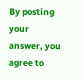By posting your answer, you agree to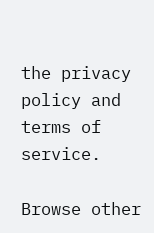the privacy policy and terms of service.

Browse other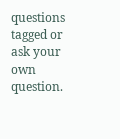questions tagged or ask your own question.